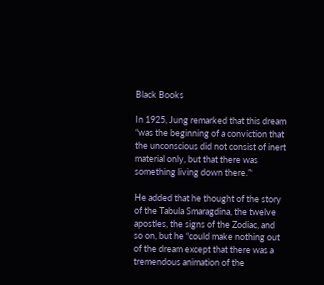Black Books

In 1925, Jung remarked that this dream “was the beginning of a conviction that the unconscious did not consist of inert material only, but that there was something living down there.”‘

He added that he thought of the story of the Tabula Smaragdina, the twelve apostles, the signs of the Zodiac, and so on, but he “could make nothing out of the dream except that there was a tremendous animation of the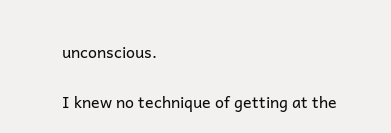unconscious.

I knew no technique of getting at the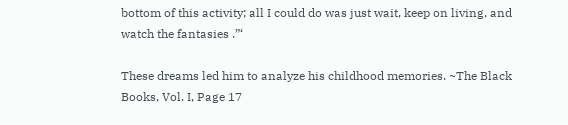bottom of this activity; all I could do was just wait, keep on living, and watch the fantasies .”‘

These dreams led him to analyze his childhood memories. ~The Black Books, Vol. I, Page 17